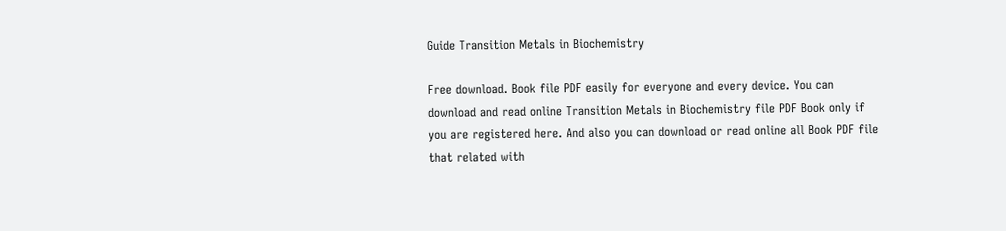Guide Transition Metals in Biochemistry

Free download. Book file PDF easily for everyone and every device. You can download and read online Transition Metals in Biochemistry file PDF Book only if you are registered here. And also you can download or read online all Book PDF file that related with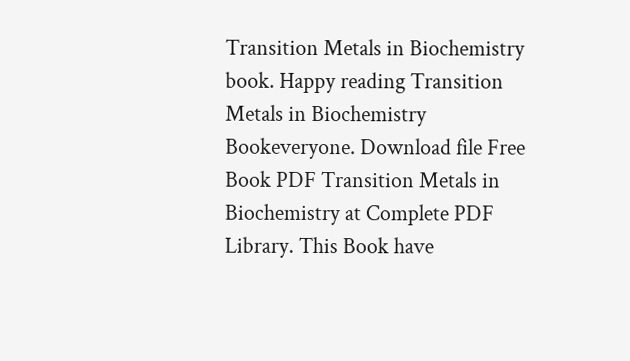Transition Metals in Biochemistry book. Happy reading Transition Metals in Biochemistry Bookeveryone. Download file Free Book PDF Transition Metals in Biochemistry at Complete PDF Library. This Book have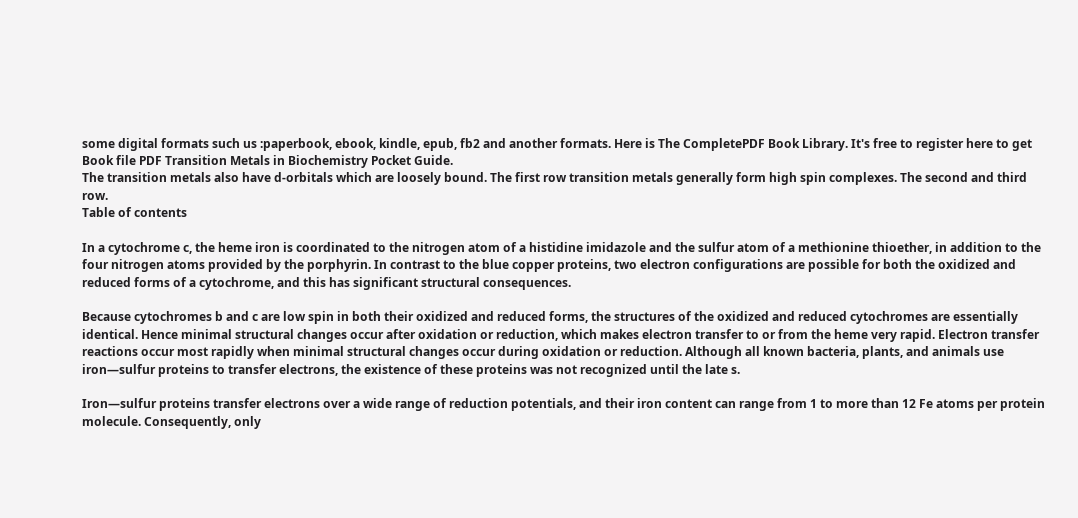some digital formats such us :paperbook, ebook, kindle, epub, fb2 and another formats. Here is The CompletePDF Book Library. It's free to register here to get Book file PDF Transition Metals in Biochemistry Pocket Guide.
The transition metals also have d-orbitals which are loosely bound. The first row transition metals generally form high spin complexes. The second and third row.
Table of contents

In a cytochrome c, the heme iron is coordinated to the nitrogen atom of a histidine imidazole and the sulfur atom of a methionine thioether, in addition to the four nitrogen atoms provided by the porphyrin. In contrast to the blue copper proteins, two electron configurations are possible for both the oxidized and reduced forms of a cytochrome, and this has significant structural consequences.

Because cytochromes b and c are low spin in both their oxidized and reduced forms, the structures of the oxidized and reduced cytochromes are essentially identical. Hence minimal structural changes occur after oxidation or reduction, which makes electron transfer to or from the heme very rapid. Electron transfer reactions occur most rapidly when minimal structural changes occur during oxidation or reduction. Although all known bacteria, plants, and animals use iron—sulfur proteins to transfer electrons, the existence of these proteins was not recognized until the late s.

Iron—sulfur proteins transfer electrons over a wide range of reduction potentials, and their iron content can range from 1 to more than 12 Fe atoms per protein molecule. Consequently, only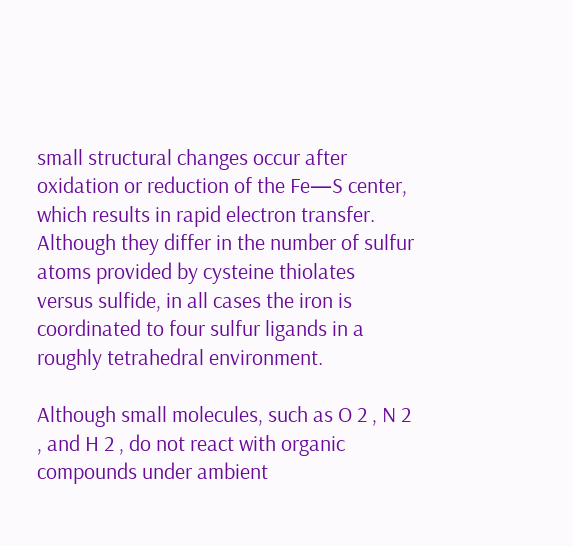small structural changes occur after oxidation or reduction of the Fe—S center, which results in rapid electron transfer. Although they differ in the number of sulfur atoms provided by cysteine thiolates versus sulfide, in all cases the iron is coordinated to four sulfur ligands in a roughly tetrahedral environment.

Although small molecules, such as O 2 , N 2 , and H 2 , do not react with organic compounds under ambient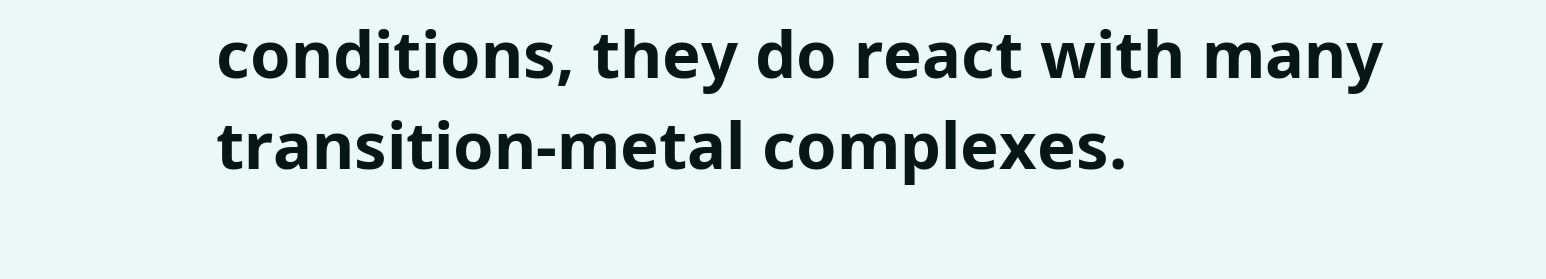conditions, they do react with many transition-metal complexes.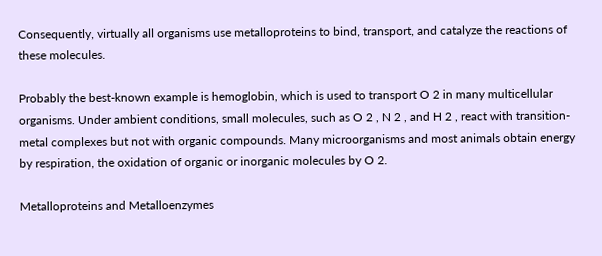Consequently, virtually all organisms use metalloproteins to bind, transport, and catalyze the reactions of these molecules.

Probably the best-known example is hemoglobin, which is used to transport O 2 in many multicellular organisms. Under ambient conditions, small molecules, such as O 2 , N 2 , and H 2 , react with transition-metal complexes but not with organic compounds. Many microorganisms and most animals obtain energy by respiration, the oxidation of organic or inorganic molecules by O 2.

Metalloproteins and Metalloenzymes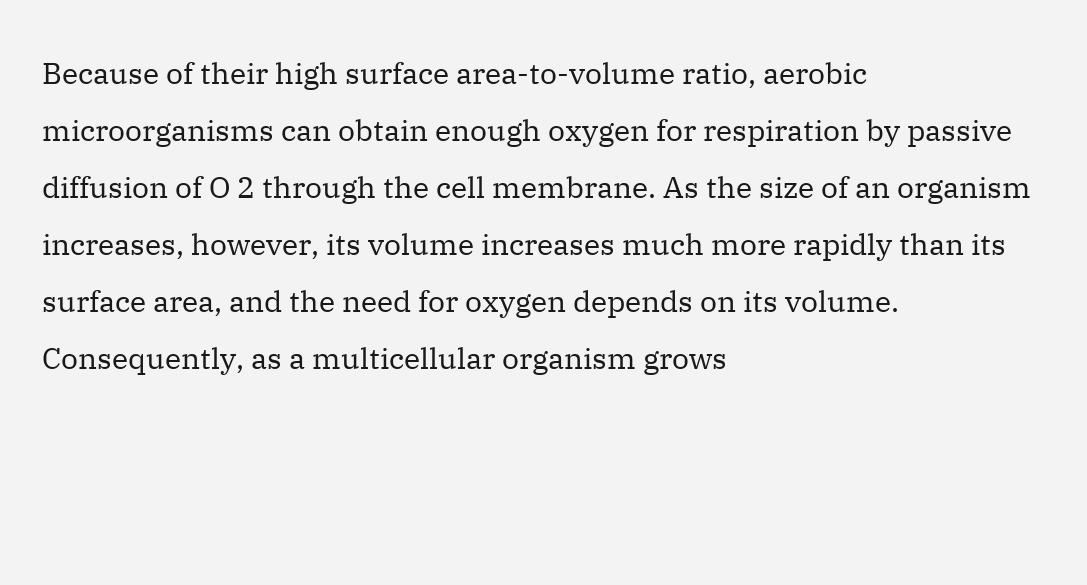Because of their high surface area-to-volume ratio, aerobic microorganisms can obtain enough oxygen for respiration by passive diffusion of O 2 through the cell membrane. As the size of an organism increases, however, its volume increases much more rapidly than its surface area, and the need for oxygen depends on its volume. Consequently, as a multicellular organism grows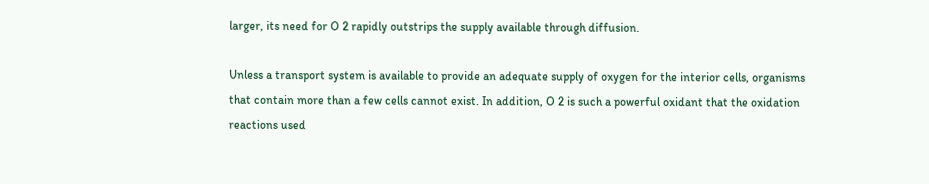larger, its need for O 2 rapidly outstrips the supply available through diffusion.

Unless a transport system is available to provide an adequate supply of oxygen for the interior cells, organisms that contain more than a few cells cannot exist. In addition, O 2 is such a powerful oxidant that the oxidation reactions used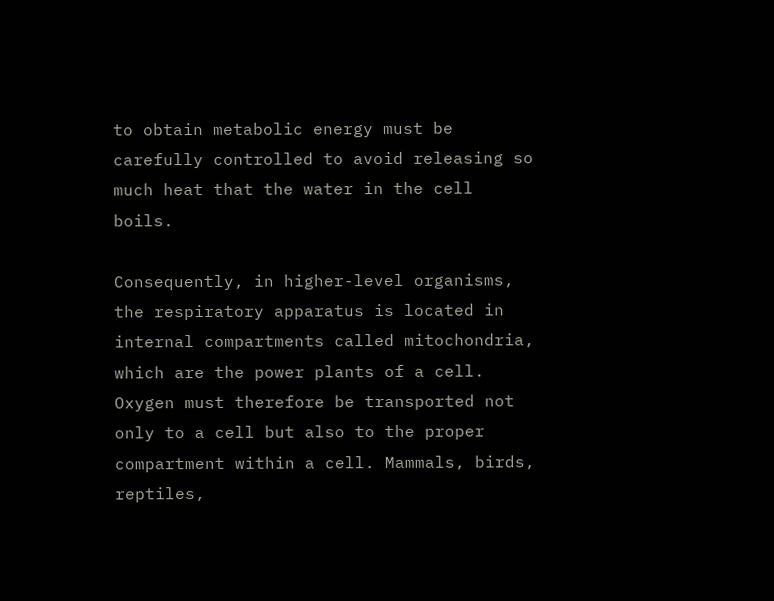to obtain metabolic energy must be carefully controlled to avoid releasing so much heat that the water in the cell boils.

Consequently, in higher-level organisms, the respiratory apparatus is located in internal compartments called mitochondria, which are the power plants of a cell. Oxygen must therefore be transported not only to a cell but also to the proper compartment within a cell. Mammals, birds, reptiles,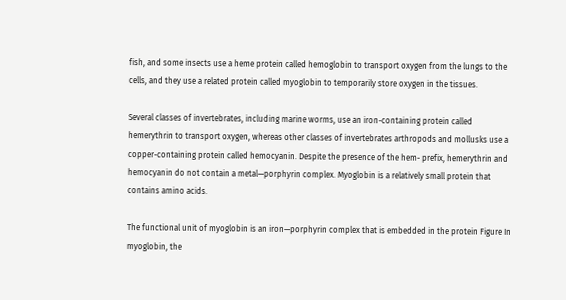fish, and some insects use a heme protein called hemoglobin to transport oxygen from the lungs to the cells, and they use a related protein called myoglobin to temporarily store oxygen in the tissues.

Several classes of invertebrates, including marine worms, use an iron-containing protein called hemerythrin to transport oxygen, whereas other classes of invertebrates arthropods and mollusks use a copper-containing protein called hemocyanin. Despite the presence of the hem- prefix, hemerythrin and hemocyanin do not contain a metal—porphyrin complex. Myoglobin is a relatively small protein that contains amino acids.

The functional unit of myoglobin is an iron—porphyrin complex that is embedded in the protein Figure In myoglobin, the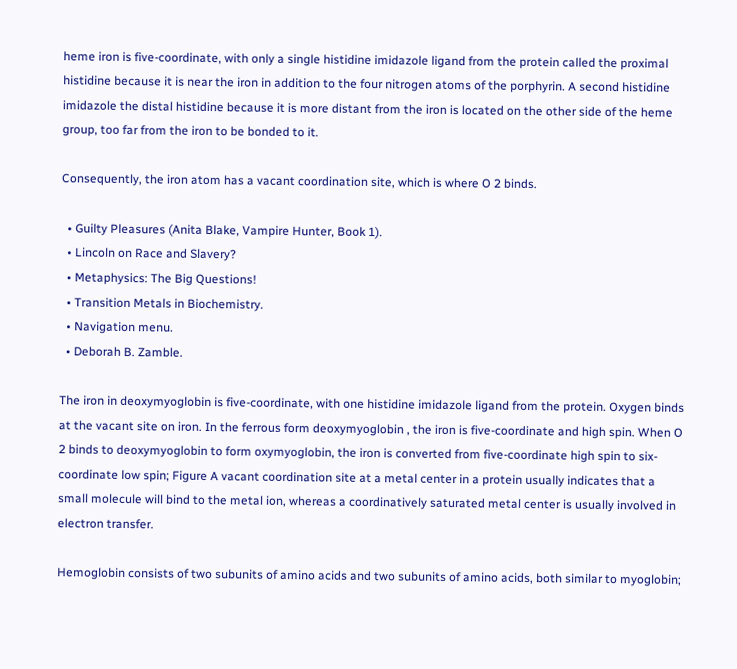heme iron is five-coordinate, with only a single histidine imidazole ligand from the protein called the proximal histidine because it is near the iron in addition to the four nitrogen atoms of the porphyrin. A second histidine imidazole the distal histidine because it is more distant from the iron is located on the other side of the heme group, too far from the iron to be bonded to it.

Consequently, the iron atom has a vacant coordination site, which is where O 2 binds.

  • Guilty Pleasures (Anita Blake, Vampire Hunter, Book 1).
  • Lincoln on Race and Slavery?
  • Metaphysics: The Big Questions!
  • Transition Metals in Biochemistry.
  • Navigation menu.
  • Deborah B. Zamble.

The iron in deoxymyoglobin is five-coordinate, with one histidine imidazole ligand from the protein. Oxygen binds at the vacant site on iron. In the ferrous form deoxymyoglobin , the iron is five-coordinate and high spin. When O 2 binds to deoxymyoglobin to form oxymyoglobin, the iron is converted from five-coordinate high spin to six-coordinate low spin; Figure A vacant coordination site at a metal center in a protein usually indicates that a small molecule will bind to the metal ion, whereas a coordinatively saturated metal center is usually involved in electron transfer.

Hemoglobin consists of two subunits of amino acids and two subunits of amino acids, both similar to myoglobin;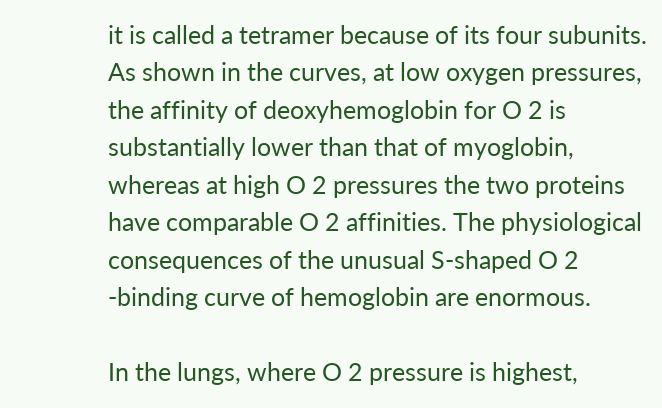it is called a tetramer because of its four subunits. As shown in the curves, at low oxygen pressures, the affinity of deoxyhemoglobin for O 2 is substantially lower than that of myoglobin, whereas at high O 2 pressures the two proteins have comparable O 2 affinities. The physiological consequences of the unusual S-shaped O 2 -binding curve of hemoglobin are enormous.

In the lungs, where O 2 pressure is highest,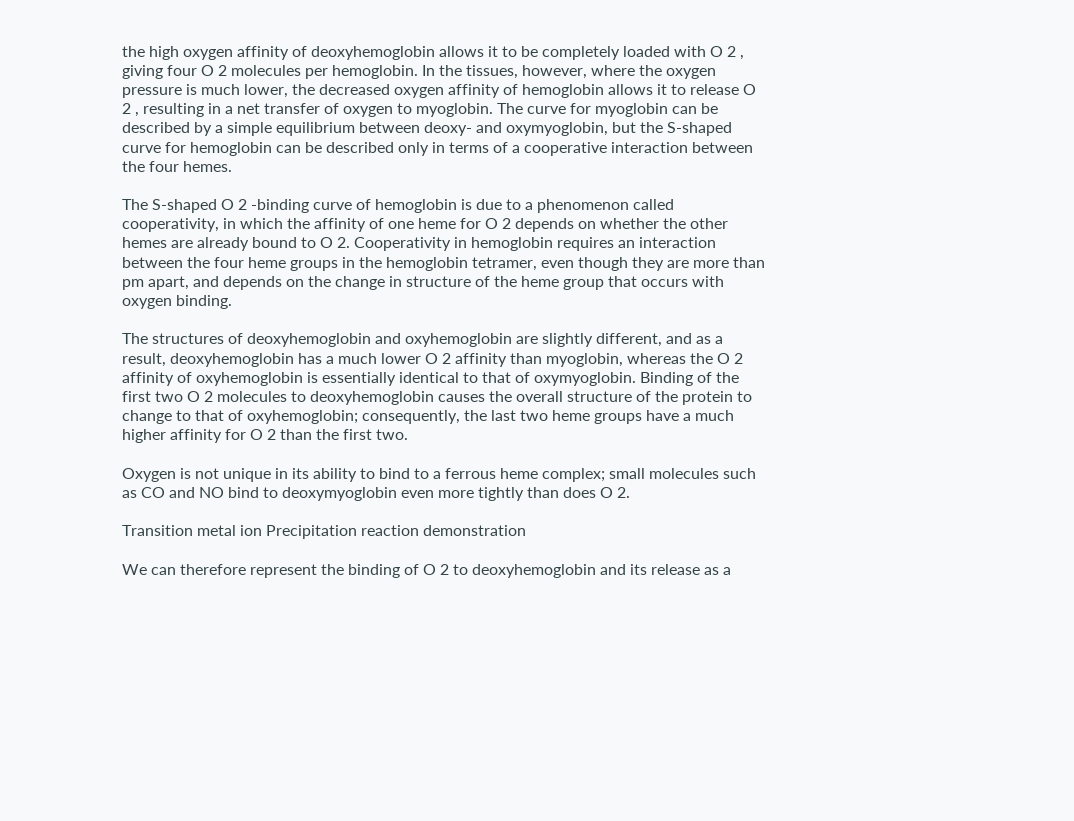the high oxygen affinity of deoxyhemoglobin allows it to be completely loaded with O 2 , giving four O 2 molecules per hemoglobin. In the tissues, however, where the oxygen pressure is much lower, the decreased oxygen affinity of hemoglobin allows it to release O 2 , resulting in a net transfer of oxygen to myoglobin. The curve for myoglobin can be described by a simple equilibrium between deoxy- and oxymyoglobin, but the S-shaped curve for hemoglobin can be described only in terms of a cooperative interaction between the four hemes.

The S-shaped O 2 -binding curve of hemoglobin is due to a phenomenon called cooperativity, in which the affinity of one heme for O 2 depends on whether the other hemes are already bound to O 2. Cooperativity in hemoglobin requires an interaction between the four heme groups in the hemoglobin tetramer, even though they are more than pm apart, and depends on the change in structure of the heme group that occurs with oxygen binding.

The structures of deoxyhemoglobin and oxyhemoglobin are slightly different, and as a result, deoxyhemoglobin has a much lower O 2 affinity than myoglobin, whereas the O 2 affinity of oxyhemoglobin is essentially identical to that of oxymyoglobin. Binding of the first two O 2 molecules to deoxyhemoglobin causes the overall structure of the protein to change to that of oxyhemoglobin; consequently, the last two heme groups have a much higher affinity for O 2 than the first two.

Oxygen is not unique in its ability to bind to a ferrous heme complex; small molecules such as CO and NO bind to deoxymyoglobin even more tightly than does O 2.

Transition metal ion Precipitation reaction demonstration

We can therefore represent the binding of O 2 to deoxyhemoglobin and its release as a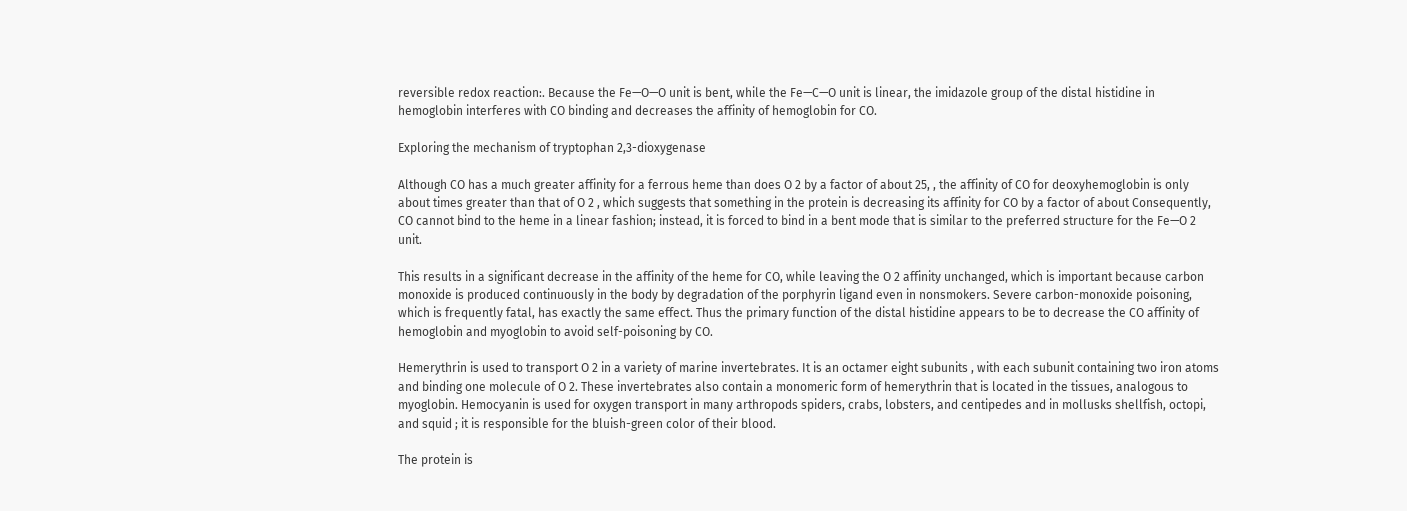reversible redox reaction:. Because the Fe—O—O unit is bent, while the Fe—C—O unit is linear, the imidazole group of the distal histidine in hemoglobin interferes with CO binding and decreases the affinity of hemoglobin for CO.

Exploring the mechanism of tryptophan 2,3-dioxygenase

Although CO has a much greater affinity for a ferrous heme than does O 2 by a factor of about 25, , the affinity of CO for deoxyhemoglobin is only about times greater than that of O 2 , which suggests that something in the protein is decreasing its affinity for CO by a factor of about Consequently, CO cannot bind to the heme in a linear fashion; instead, it is forced to bind in a bent mode that is similar to the preferred structure for the Fe—O 2 unit.

This results in a significant decrease in the affinity of the heme for CO, while leaving the O 2 affinity unchanged, which is important because carbon monoxide is produced continuously in the body by degradation of the porphyrin ligand even in nonsmokers. Severe carbon-monoxide poisoning, which is frequently fatal, has exactly the same effect. Thus the primary function of the distal histidine appears to be to decrease the CO affinity of hemoglobin and myoglobin to avoid self-poisoning by CO.

Hemerythrin is used to transport O 2 in a variety of marine invertebrates. It is an octamer eight subunits , with each subunit containing two iron atoms and binding one molecule of O 2. These invertebrates also contain a monomeric form of hemerythrin that is located in the tissues, analogous to myoglobin. Hemocyanin is used for oxygen transport in many arthropods spiders, crabs, lobsters, and centipedes and in mollusks shellfish, octopi, and squid ; it is responsible for the bluish-green color of their blood.

The protein is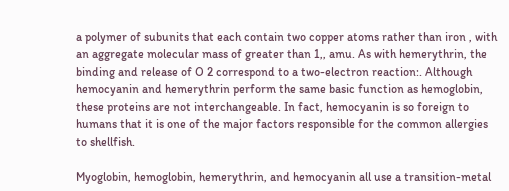a polymer of subunits that each contain two copper atoms rather than iron , with an aggregate molecular mass of greater than 1,, amu. As with hemerythrin, the binding and release of O 2 correspond to a two-electron reaction:. Although hemocyanin and hemerythrin perform the same basic function as hemoglobin, these proteins are not interchangeable. In fact, hemocyanin is so foreign to humans that it is one of the major factors responsible for the common allergies to shellfish.

Myoglobin, hemoglobin, hemerythrin, and hemocyanin all use a transition-metal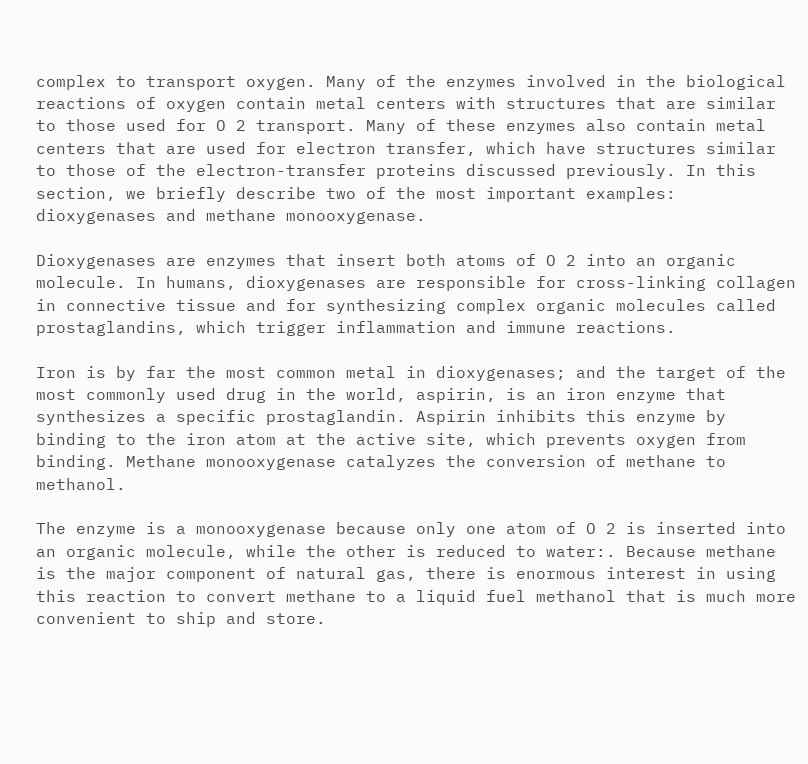complex to transport oxygen. Many of the enzymes involved in the biological reactions of oxygen contain metal centers with structures that are similar to those used for O 2 transport. Many of these enzymes also contain metal centers that are used for electron transfer, which have structures similar to those of the electron-transfer proteins discussed previously. In this section, we briefly describe two of the most important examples: dioxygenases and methane monooxygenase.

Dioxygenases are enzymes that insert both atoms of O 2 into an organic molecule. In humans, dioxygenases are responsible for cross-linking collagen in connective tissue and for synthesizing complex organic molecules called prostaglandins, which trigger inflammation and immune reactions.

Iron is by far the most common metal in dioxygenases; and the target of the most commonly used drug in the world, aspirin, is an iron enzyme that synthesizes a specific prostaglandin. Aspirin inhibits this enzyme by binding to the iron atom at the active site, which prevents oxygen from binding. Methane monooxygenase catalyzes the conversion of methane to methanol.

The enzyme is a monooxygenase because only one atom of O 2 is inserted into an organic molecule, while the other is reduced to water:. Because methane is the major component of natural gas, there is enormous interest in using this reaction to convert methane to a liquid fuel methanol that is much more convenient to ship and store.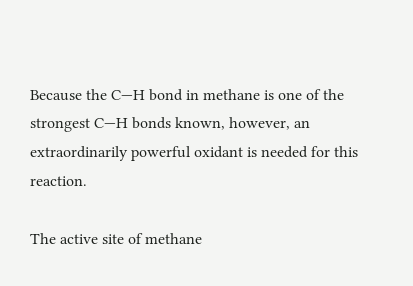Because the C—H bond in methane is one of the strongest C—H bonds known, however, an extraordinarily powerful oxidant is needed for this reaction.

The active site of methane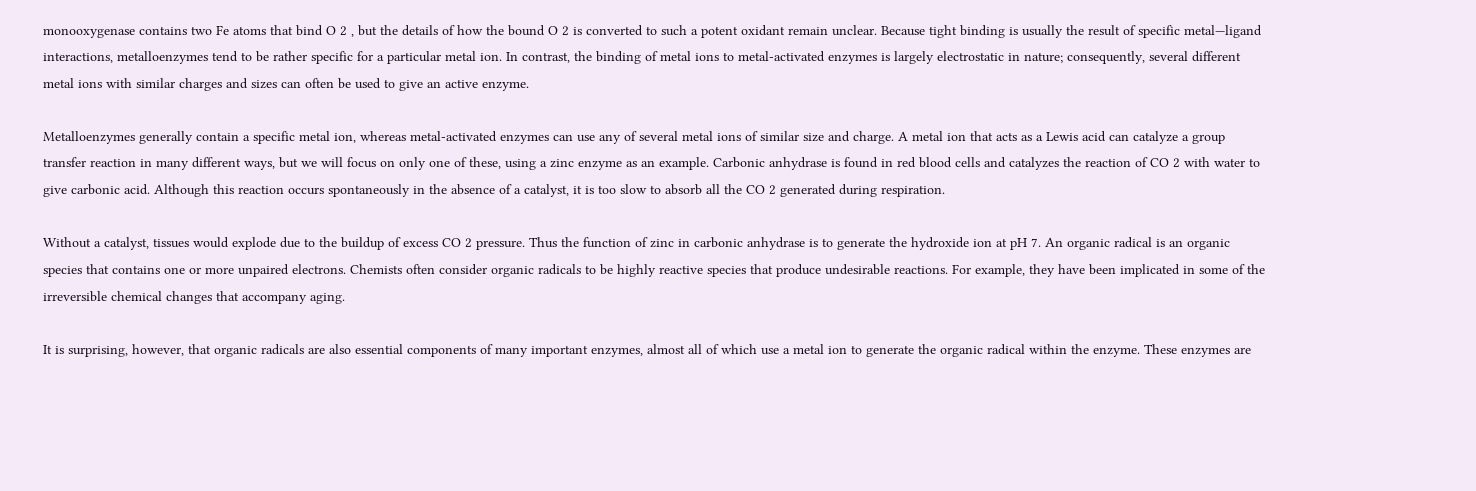monooxygenase contains two Fe atoms that bind O 2 , but the details of how the bound O 2 is converted to such a potent oxidant remain unclear. Because tight binding is usually the result of specific metal—ligand interactions, metalloenzymes tend to be rather specific for a particular metal ion. In contrast, the binding of metal ions to metal-activated enzymes is largely electrostatic in nature; consequently, several different metal ions with similar charges and sizes can often be used to give an active enzyme.

Metalloenzymes generally contain a specific metal ion, whereas metal-activated enzymes can use any of several metal ions of similar size and charge. A metal ion that acts as a Lewis acid can catalyze a group transfer reaction in many different ways, but we will focus on only one of these, using a zinc enzyme as an example. Carbonic anhydrase is found in red blood cells and catalyzes the reaction of CO 2 with water to give carbonic acid. Although this reaction occurs spontaneously in the absence of a catalyst, it is too slow to absorb all the CO 2 generated during respiration.

Without a catalyst, tissues would explode due to the buildup of excess CO 2 pressure. Thus the function of zinc in carbonic anhydrase is to generate the hydroxide ion at pH 7. An organic radical is an organic species that contains one or more unpaired electrons. Chemists often consider organic radicals to be highly reactive species that produce undesirable reactions. For example, they have been implicated in some of the irreversible chemical changes that accompany aging.

It is surprising, however, that organic radicals are also essential components of many important enzymes, almost all of which use a metal ion to generate the organic radical within the enzyme. These enzymes are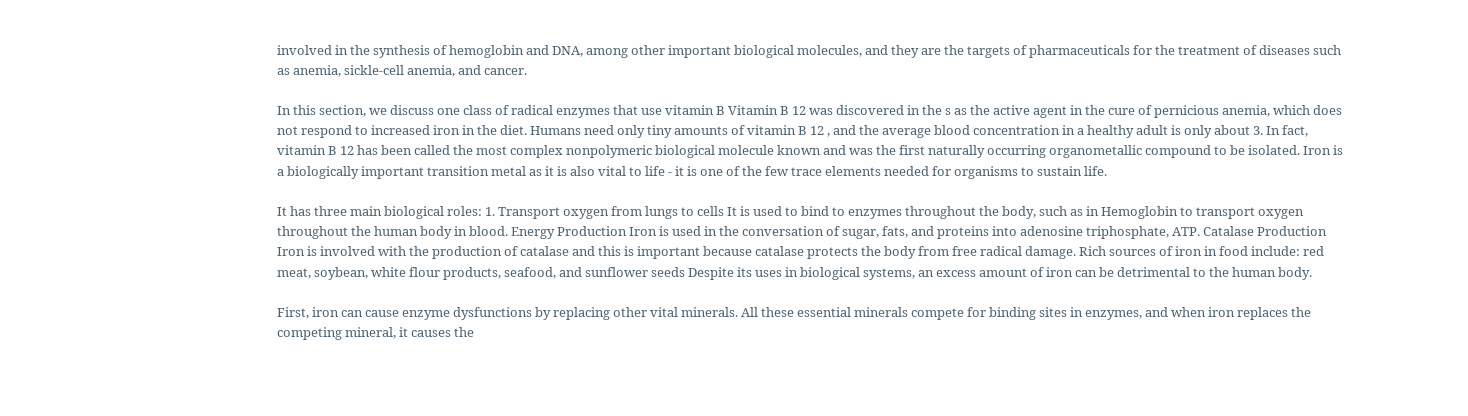involved in the synthesis of hemoglobin and DNA, among other important biological molecules, and they are the targets of pharmaceuticals for the treatment of diseases such as anemia, sickle-cell anemia, and cancer.

In this section, we discuss one class of radical enzymes that use vitamin B Vitamin B 12 was discovered in the s as the active agent in the cure of pernicious anemia, which does not respond to increased iron in the diet. Humans need only tiny amounts of vitamin B 12 , and the average blood concentration in a healthy adult is only about 3. In fact, vitamin B 12 has been called the most complex nonpolymeric biological molecule known and was the first naturally occurring organometallic compound to be isolated. Iron is a biologically important transition metal as it is also vital to life - it is one of the few trace elements needed for organisms to sustain life.

It has three main biological roles: 1. Transport oxygen from lungs to cells It is used to bind to enzymes throughout the body, such as in Hemoglobin to transport oxygen throughout the human body in blood. Energy Production Iron is used in the conversation of sugar, fats, and proteins into adenosine triphosphate, ATP. Catalase Production Iron is involved with the production of catalase and this is important because catalase protects the body from free radical damage. Rich sources of iron in food include: red meat, soybean, white flour products, seafood, and sunflower seeds Despite its uses in biological systems, an excess amount of iron can be detrimental to the human body.

First, iron can cause enzyme dysfunctions by replacing other vital minerals. All these essential minerals compete for binding sites in enzymes, and when iron replaces the competing mineral, it causes the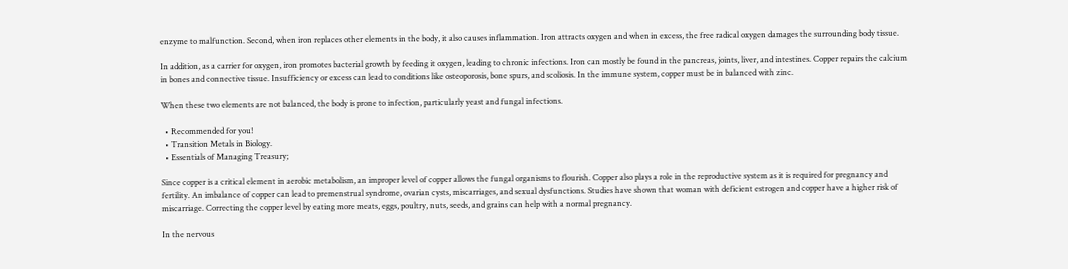enzyme to malfunction. Second, when iron replaces other elements in the body, it also causes inflammation. Iron attracts oxygen and when in excess, the free radical oxygen damages the surrounding body tissue.

In addition, as a carrier for oxygen, iron promotes bacterial growth by feeding it oxygen, leading to chronic infections. Iron can mostly be found in the pancreas, joints, liver, and intestines. Copper repairs the calcium in bones and connective tissue. Insufficiency or excess can lead to conditions like osteoporosis, bone spurs, and scoliosis. In the immune system, copper must be in balanced with zinc.

When these two elements are not balanced, the body is prone to infection, particularly yeast and fungal infections.

  • Recommended for you!
  • Transition Metals in Biology.
  • Essentials of Managing Treasury;

Since copper is a critical element in aerobic metabolism, an improper level of copper allows the fungal organisms to flourish. Copper also plays a role in the reproductive system as it is required for pregnancy and fertility. An imbalance of copper can lead to premenstrual syndrome, ovarian cysts, miscarriages, and sexual dysfunctions. Studies have shown that woman with deficient estrogen and copper have a higher risk of miscarriage. Correcting the copper level by eating more meats, eggs, poultry, nuts, seeds, and grains can help with a normal pregnancy.

In the nervous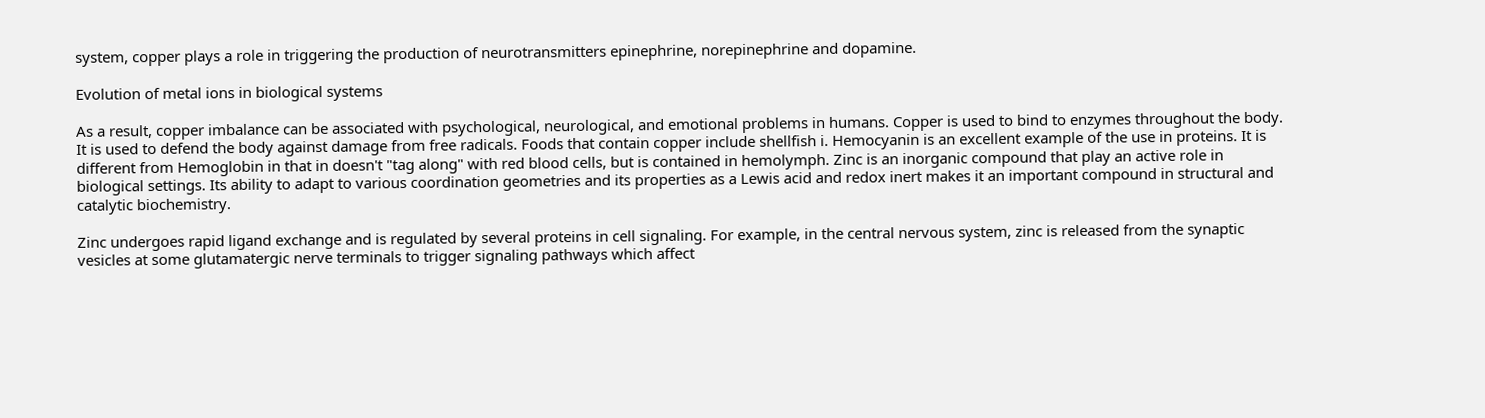system, copper plays a role in triggering the production of neurotransmitters epinephrine, norepinephrine and dopamine.

Evolution of metal ions in biological systems

As a result, copper imbalance can be associated with psychological, neurological, and emotional problems in humans. Copper is used to bind to enzymes throughout the body. It is used to defend the body against damage from free radicals. Foods that contain copper include shellfish i. Hemocyanin is an excellent example of the use in proteins. It is different from Hemoglobin in that in doesn't "tag along" with red blood cells, but is contained in hemolymph. Zinc is an inorganic compound that play an active role in biological settings. Its ability to adapt to various coordination geometries and its properties as a Lewis acid and redox inert makes it an important compound in structural and catalytic biochemistry.

Zinc undergoes rapid ligand exchange and is regulated by several proteins in cell signaling. For example, in the central nervous system, zinc is released from the synaptic vesicles at some glutamatergic nerve terminals to trigger signaling pathways which affect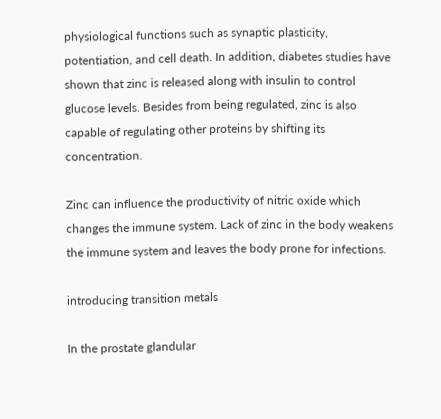physiological functions such as synaptic plasticity, potentiation, and cell death. In addition, diabetes studies have shown that zinc is released along with insulin to control glucose levels. Besides from being regulated, zinc is also capable of regulating other proteins by shifting its concentration.

Zinc can influence the productivity of nitric oxide which changes the immune system. Lack of zinc in the body weakens the immune system and leaves the body prone for infections.

introducing transition metals

In the prostate glandular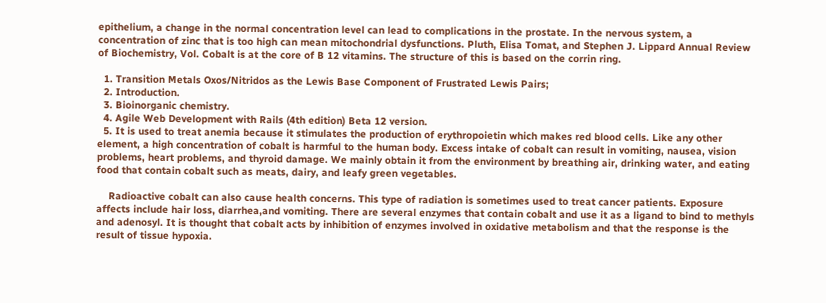epithelium, a change in the normal concentration level can lead to complications in the prostate. In the nervous system, a concentration of zinc that is too high can mean mitochondrial dysfunctions. Pluth, Elisa Tomat, and Stephen J. Lippard Annual Review of Biochemistry, Vol. Cobalt is at the core of B 12 vitamins. The structure of this is based on the corrin ring.

  1. Transition Metals Oxos/Nitridos as the Lewis Base Component of Frustrated Lewis Pairs;
  2. Introduction.
  3. Bioinorganic chemistry.
  4. Agile Web Development with Rails (4th edition) Beta 12 version.
  5. It is used to treat anemia because it stimulates the production of erythropoietin which makes red blood cells. Like any other element, a high concentration of cobalt is harmful to the human body. Excess intake of cobalt can result in vomiting, nausea, vision problems, heart problems, and thyroid damage. We mainly obtain it from the environment by breathing air, drinking water, and eating food that contain cobalt such as meats, dairy, and leafy green vegetables.

    Radioactive cobalt can also cause health concerns. This type of radiation is sometimes used to treat cancer patients. Exposure affects include hair loss, diarrhea,and vomiting. There are several enzymes that contain cobalt and use it as a ligand to bind to methyls and adenosyl. It is thought that cobalt acts by inhibition of enzymes involved in oxidative metabolism and that the response is the result of tissue hypoxia.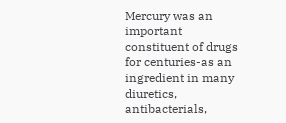Mercury was an important constituent of drugs for centuries-as an ingredient in many diuretics, antibacterials,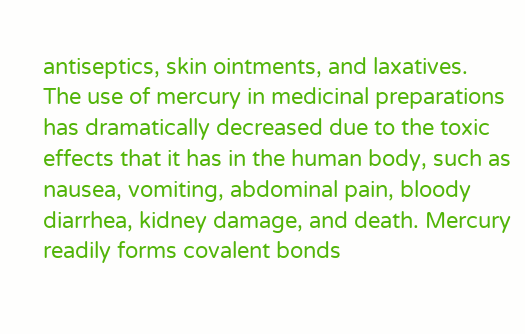antiseptics, skin ointments, and laxatives. The use of mercury in medicinal preparations has dramatically decreased due to the toxic effects that it has in the human body, such as nausea, vomiting, abdominal pain, bloody diarrhea, kidney damage, and death. Mercury readily forms covalent bonds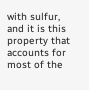with sulfur, and it is this property that accounts for most of the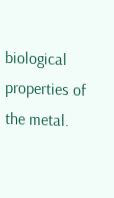biological properties of the metal.